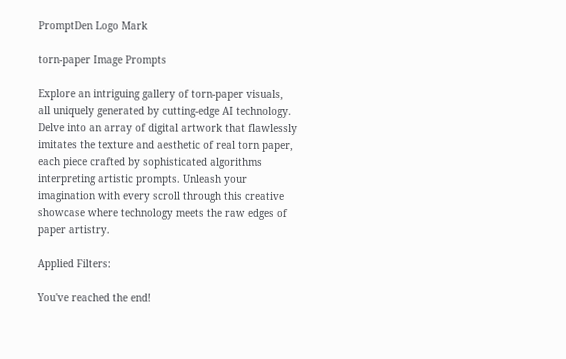PromptDen Logo Mark

torn-paper Image Prompts

Explore an intriguing gallery of torn-paper visuals, all uniquely generated by cutting-edge AI technology. Delve into an array of digital artwork that flawlessly imitates the texture and aesthetic of real torn paper, each piece crafted by sophisticated algorithms interpreting artistic prompts. Unleash your imagination with every scroll through this creative showcase where technology meets the raw edges of paper artistry.

Applied Filters:

You've reached the end!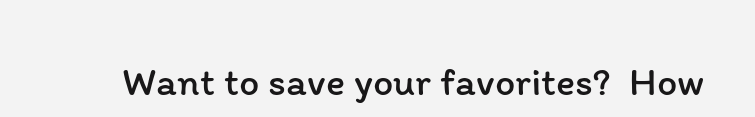Want to save your favorites?  How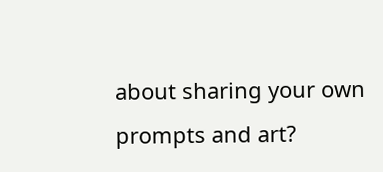about sharing your own prompts and art?